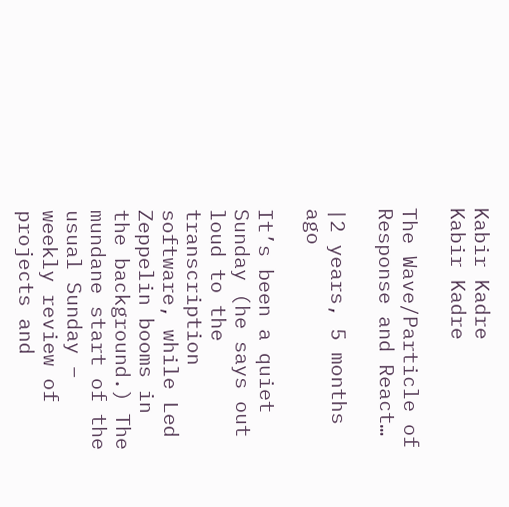Kabir Kadre
Kabir Kadre

The Wave/Particle of Response and React…

|2 years, 5 months ago

It’s been a quiet Sunday (he says out loud to the transcription software, while Led Zeppelin booms in the background.) The mundane start of the usual Sunday – weekly review of projects and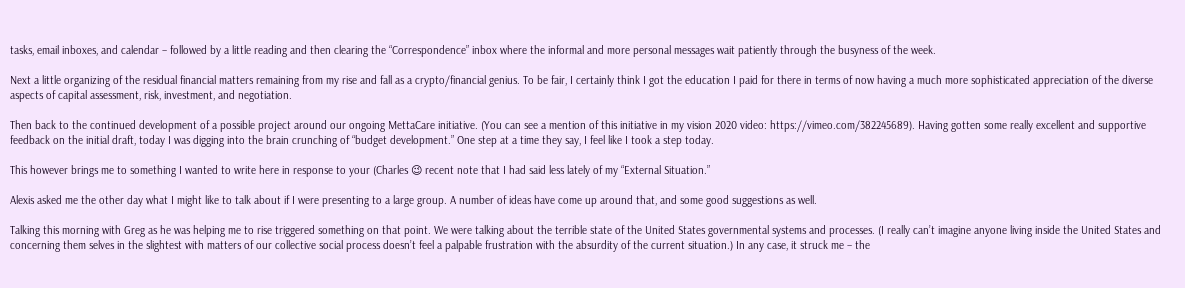tasks, email inboxes, and calendar – followed by a little reading and then clearing the “Correspondence” inbox where the informal and more personal messages wait patiently through the busyness of the week.

Next a little organizing of the residual financial matters remaining from my rise and fall as a crypto/financial genius. To be fair, I certainly think I got the education I paid for there in terms of now having a much more sophisticated appreciation of the diverse aspects of capital assessment, risk, investment, and negotiation.

Then back to the continued development of a possible project around our ongoing MettaCare initiative. (You can see a mention of this initiative in my vision 2020 video: https://vimeo.com/382245689). Having gotten some really excellent and supportive feedback on the initial draft, today I was digging into the brain crunching of “budget development.” One step at a time they say, I feel like I took a step today.

This however brings me to something I wanted to write here in response to your (Charles 😉 recent note that I had said less lately of my “External Situation.”

Alexis asked me the other day what I might like to talk about if I were presenting to a large group. A number of ideas have come up around that, and some good suggestions as well.

Talking this morning with Greg as he was helping me to rise triggered something on that point. We were talking about the terrible state of the United States governmental systems and processes. (I really can’t imagine anyone living inside the United States and concerning them selves in the slightest with matters of our collective social process doesn’t feel a palpable frustration with the absurdity of the current situation.) In any case, it struck me – the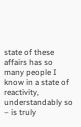state of these affairs has so many people I know in a state of reactivity, understandably so – is truly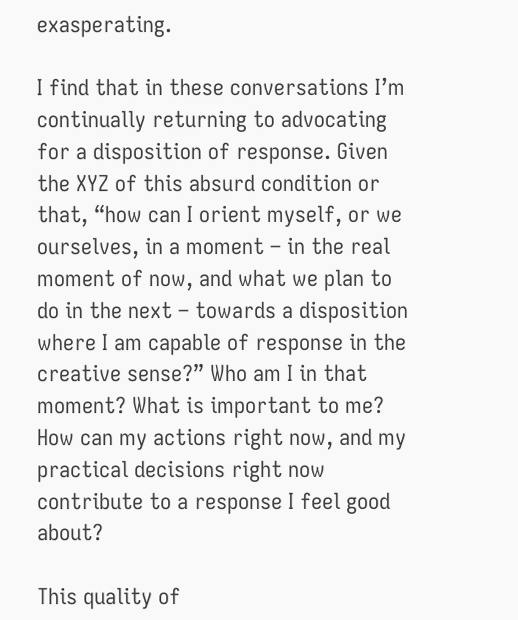exasperating.

I find that in these conversations I’m continually returning to advocating for a disposition of response. Given the XYZ of this absurd condition or that, “how can I orient myself, or we ourselves, in a moment – in the real moment of now, and what we plan to do in the next – towards a disposition where I am capable of response in the creative sense?” Who am I in that moment? What is important to me? How can my actions right now, and my practical decisions right now contribute to a response I feel good about?

This quality of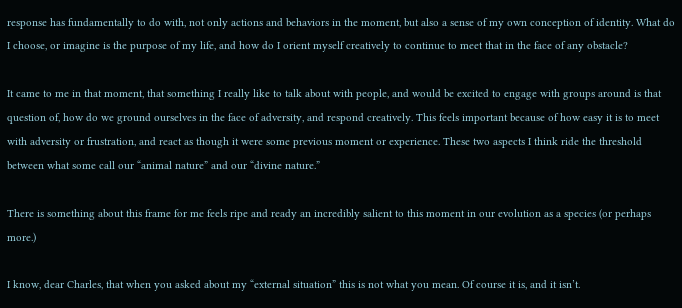response has fundamentally to do with, not only actions and behaviors in the moment, but also a sense of my own conception of identity. What do I choose, or imagine is the purpose of my life, and how do I orient myself creatively to continue to meet that in the face of any obstacle?

It came to me in that moment, that something I really like to talk about with people, and would be excited to engage with groups around is that question of, how do we ground ourselves in the face of adversity, and respond creatively. This feels important because of how easy it is to meet with adversity or frustration, and react as though it were some previous moment or experience. These two aspects I think ride the threshold between what some call our “animal nature” and our “divine nature.”

There is something about this frame for me feels ripe and ready an incredibly salient to this moment in our evolution as a species (or perhaps more.)

I know, dear Charles, that when you asked about my “external situation” this is not what you mean. Of course it is, and it isn’t.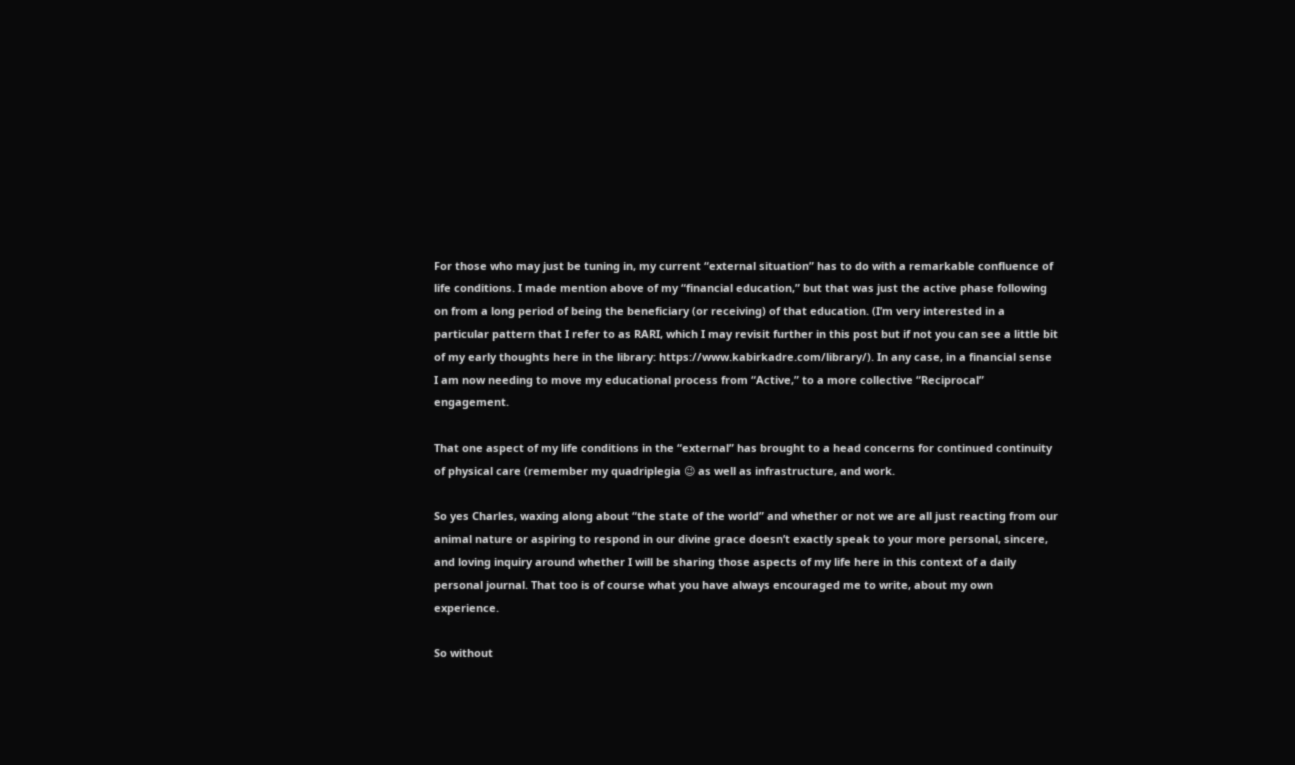For those who may just be tuning in, my current “external situation” has to do with a remarkable confluence of life conditions. I made mention above of my “financial education,” but that was just the active phase following on from a long period of being the beneficiary (or receiving) of that education. (I’m very interested in a particular pattern that I refer to as RARI, which I may revisit further in this post but if not you can see a little bit of my early thoughts here in the library: https://www.kabirkadre.com/library/). In any case, in a financial sense I am now needing to move my educational process from “Active,” to a more collective “Reciprocal” engagement.

That one aspect of my life conditions in the “external” has brought to a head concerns for continued continuity of physical care (remember my quadriplegia 😉 as well as infrastructure, and work.

So yes Charles, waxing along about “the state of the world” and whether or not we are all just reacting from our animal nature or aspiring to respond in our divine grace doesn’t exactly speak to your more personal, sincere, and loving inquiry around whether I will be sharing those aspects of my life here in this context of a daily personal journal. That too is of course what you have always encouraged me to write, about my own experience.

So without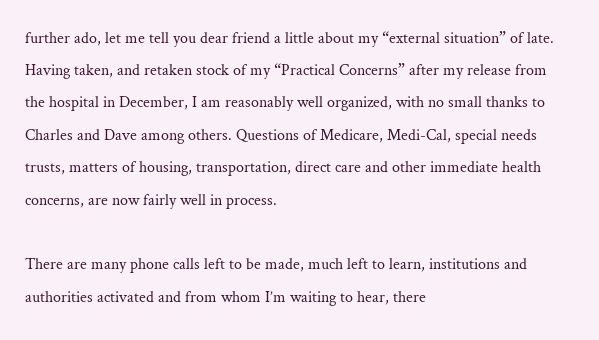further ado, let me tell you dear friend a little about my “external situation” of late. Having taken, and retaken stock of my “Practical Concerns” after my release from the hospital in December, I am reasonably well organized, with no small thanks to Charles and Dave among others. Questions of Medicare, Medi-Cal, special needs trusts, matters of housing, transportation, direct care and other immediate health concerns, are now fairly well in process.

There are many phone calls left to be made, much left to learn, institutions and authorities activated and from whom I’m waiting to hear, there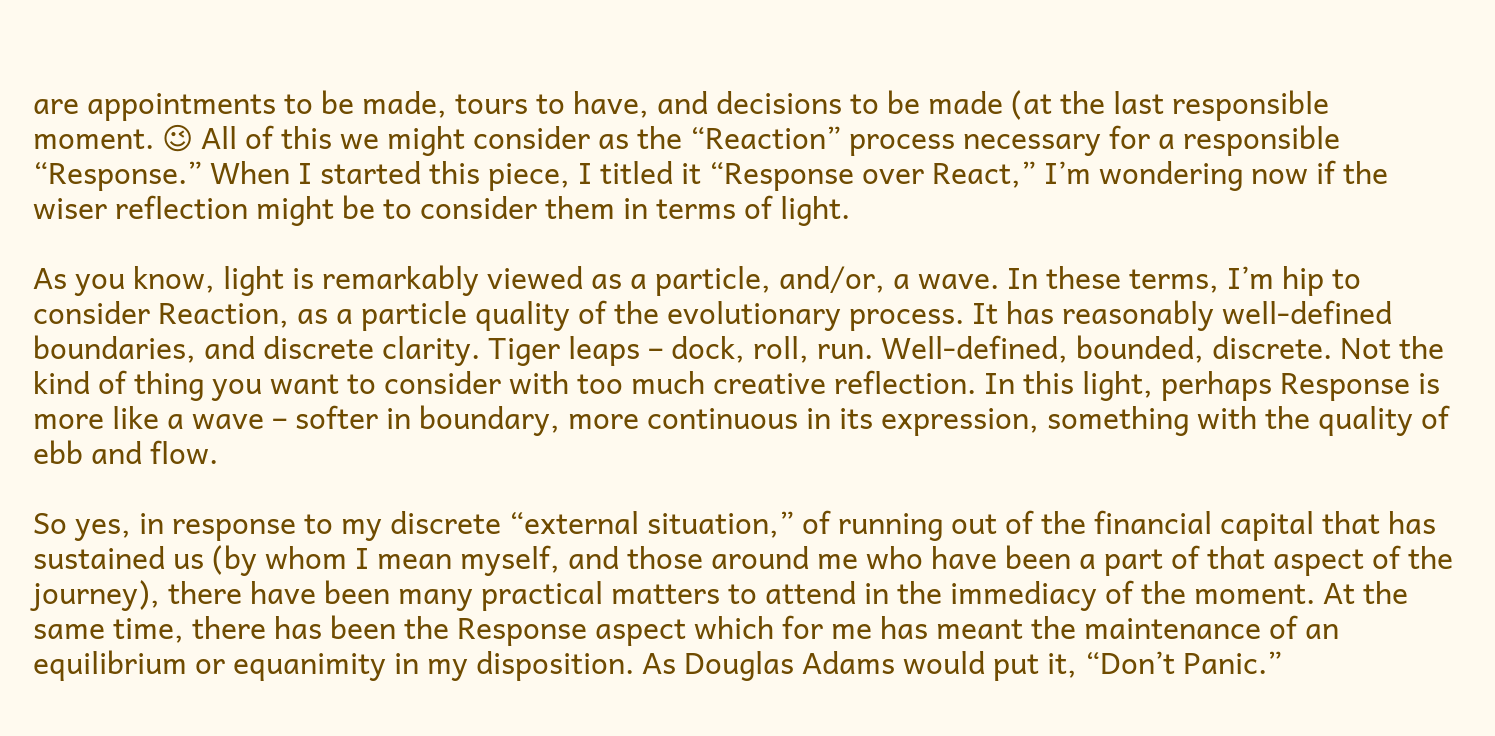are appointments to be made, tours to have, and decisions to be made (at the last responsible moment. 😉 All of this we might consider as the “Reaction” process necessary for a responsible “Response.” When I started this piece, I titled it “Response over React,” I’m wondering now if the wiser reflection might be to consider them in terms of light.

As you know, light is remarkably viewed as a particle, and/or, a wave. In these terms, I’m hip to consider Reaction, as a particle quality of the evolutionary process. It has reasonably well-defined boundaries, and discrete clarity. Tiger leaps – dock, roll, run. Well-defined, bounded, discrete. Not the kind of thing you want to consider with too much creative reflection. In this light, perhaps Response is more like a wave – softer in boundary, more continuous in its expression, something with the quality of ebb and flow.

So yes, in response to my discrete “external situation,” of running out of the financial capital that has sustained us (by whom I mean myself, and those around me who have been a part of that aspect of the journey), there have been many practical matters to attend in the immediacy of the moment. At the same time, there has been the Response aspect which for me has meant the maintenance of an equilibrium or equanimity in my disposition. As Douglas Adams would put it, “Don’t Panic.”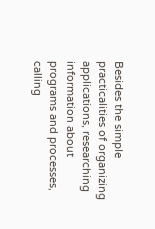Besides the simple practicalities of organizing applications, researching information about programs and processes, calling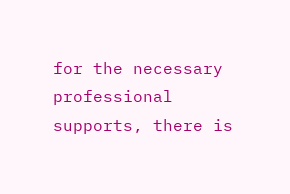for the necessary professional supports, there is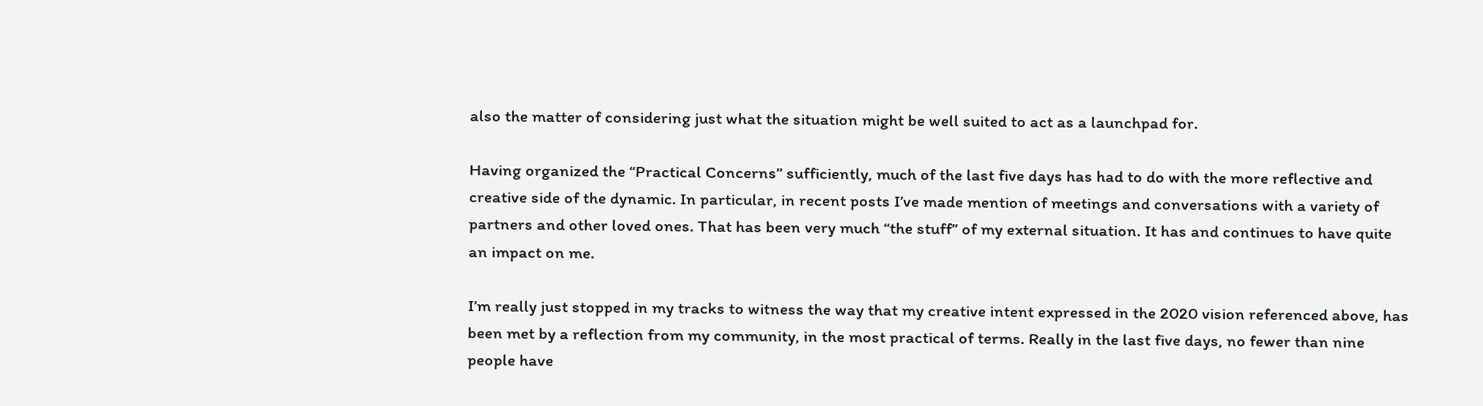also the matter of considering just what the situation might be well suited to act as a launchpad for.

Having organized the “Practical Concerns” sufficiently, much of the last five days has had to do with the more reflective and creative side of the dynamic. In particular, in recent posts I’ve made mention of meetings and conversations with a variety of partners and other loved ones. That has been very much “the stuff” of my external situation. It has and continues to have quite an impact on me.

I’m really just stopped in my tracks to witness the way that my creative intent expressed in the 2020 vision referenced above, has been met by a reflection from my community, in the most practical of terms. Really in the last five days, no fewer than nine people have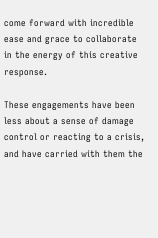come forward with incredible ease and grace to collaborate in the energy of this creative response.

These engagements have been less about a sense of damage control or reacting to a crisis, and have carried with them the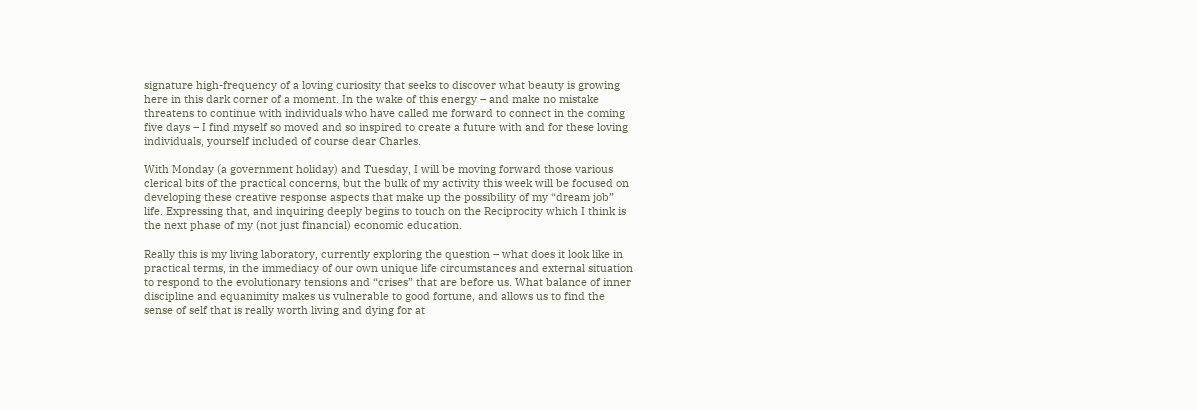signature high-frequency of a loving curiosity that seeks to discover what beauty is growing here in this dark corner of a moment. In the wake of this energy – and make no mistake threatens to continue with individuals who have called me forward to connect in the coming five days – I find myself so moved and so inspired to create a future with and for these loving individuals, yourself included of course dear Charles.

With Monday (a government holiday) and Tuesday, I will be moving forward those various clerical bits of the practical concerns, but the bulk of my activity this week will be focused on developing these creative response aspects that make up the possibility of my “dream job” life. Expressing that, and inquiring deeply begins to touch on the Reciprocity which I think is the next phase of my (not just financial) economic education.

Really this is my living laboratory, currently exploring the question – what does it look like in practical terms, in the immediacy of our own unique life circumstances and external situation to respond to the evolutionary tensions and “crises” that are before us. What balance of inner discipline and equanimity makes us vulnerable to good fortune, and allows us to find the sense of self that is really worth living and dying for at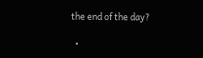the end of the day?

  •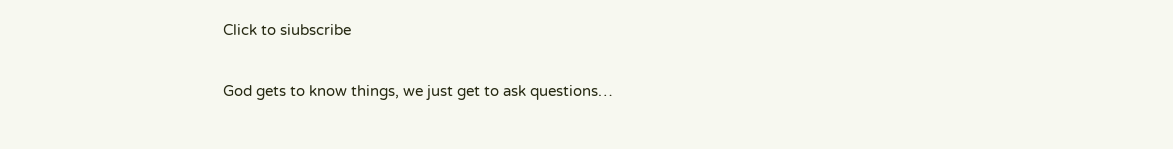Click to siubscribe

God gets to know things, we just get to ask questions…